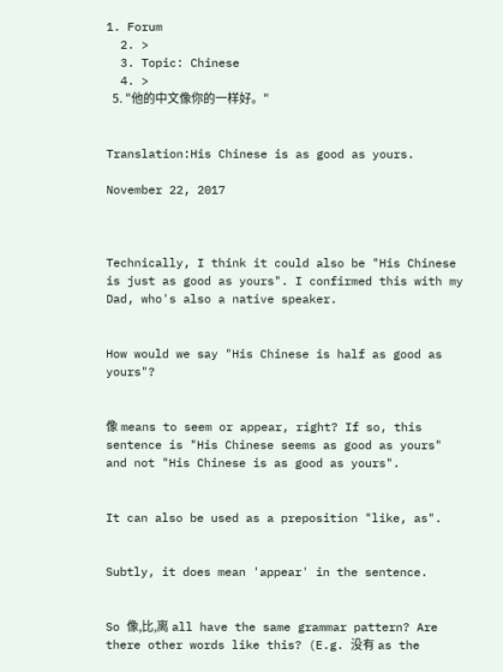1. Forum
  2. >
  3. Topic: Chinese
  4. >
  5. "他的中文像你的一样好。"


Translation:His Chinese is as good as yours.

November 22, 2017



Technically, I think it could also be "His Chinese is just as good as yours". I confirmed this with my Dad, who's also a native speaker.


How would we say "His Chinese is half as good as yours"?


像 means to seem or appear, right? If so, this sentence is "His Chinese seems as good as yours" and not "His Chinese is as good as yours".


It can also be used as a preposition "like, as".


Subtly, it does mean 'appear' in the sentence.


So 像,比,离 all have the same grammar pattern? Are there other words like this? (E.g. 没有 as the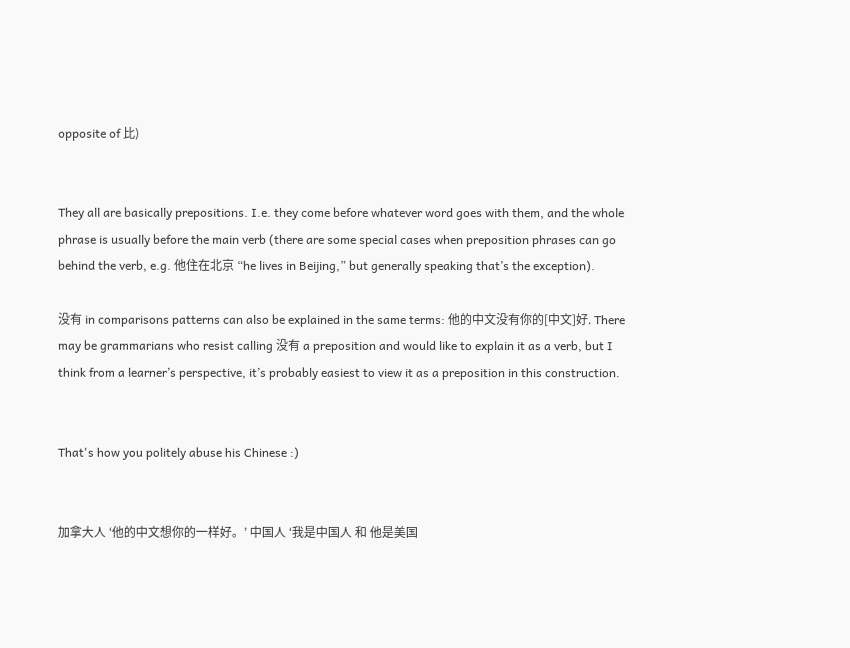opposite of 比)


They all are basically prepositions. I.e. they come before whatever word goes with them, and the whole phrase is usually before the main verb (there are some special cases when preposition phrases can go behind the verb, e.g. 他住在北京 “he lives in Beijing,” but generally speaking that’s the exception).

没有 in comparisons patterns can also be explained in the same terms: 他的中文没有你的[中文]好. There may be grammarians who resist calling 没有 a preposition and would like to explain it as a verb, but I think from a learner’s perspective, it’s probably easiest to view it as a preposition in this construction.


That's how you politely abuse his Chinese :)


加拿大人 ‘他的中文想你的一样好。’ 中国人 ‘我是中国人 和 他是美国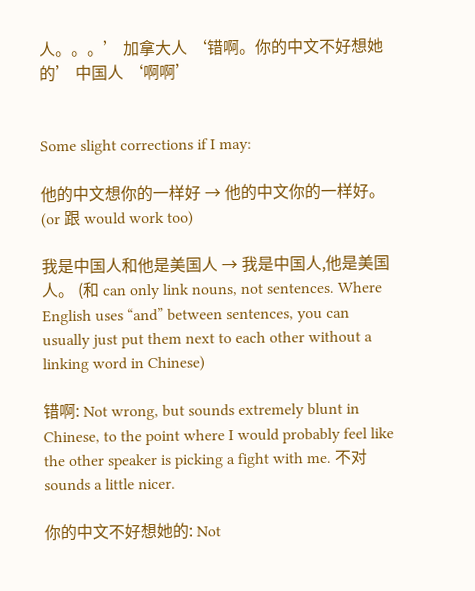人。。。’ 加拿大人 ‘错啊。你的中文不好想她的’ 中国人 ‘啊啊’


Some slight corrections if I may:

他的中文想你的一样好 → 他的中文你的一样好。(or 跟 would work too)

我是中国人和他是美国人 → 我是中国人,他是美国人。 (和 can only link nouns, not sentences. Where English uses “and” between sentences, you can usually just put them next to each other without a linking word in Chinese)

错啊: Not wrong, but sounds extremely blunt in Chinese, to the point where I would probably feel like the other speaker is picking a fight with me. 不对 sounds a little nicer.

你的中文不好想她的: Not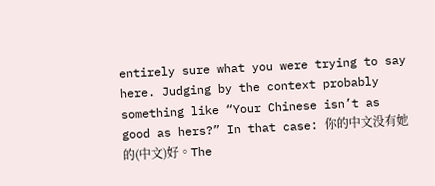entirely sure what you were trying to say here. Judging by the context probably something like “Your Chinese isn’t as good as hers?” In that case: 你的中文没有她的(中文)好。The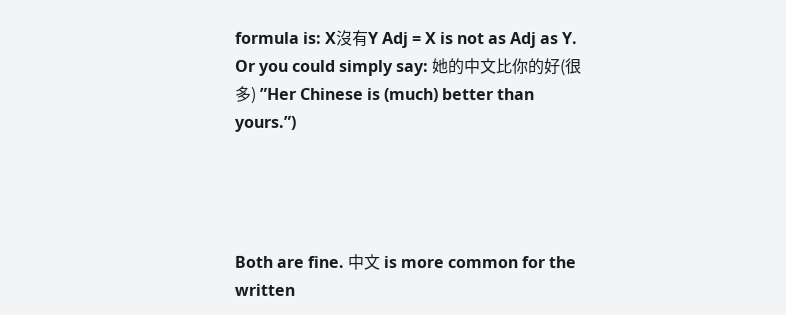formula is: X沒有Y Adj = X is not as Adj as Y. Or you could simply say: 她的中文比你的好(很多) ”Her Chinese is (much) better than yours.”)




Both are fine. 中文 is more common for the written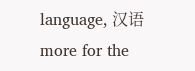language, 汉语 more for the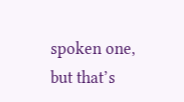spoken one, but that’s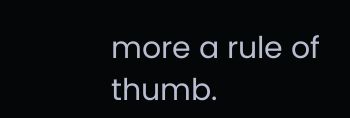more a rule of thumb.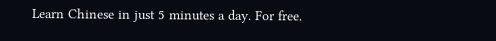Learn Chinese in just 5 minutes a day. For free.